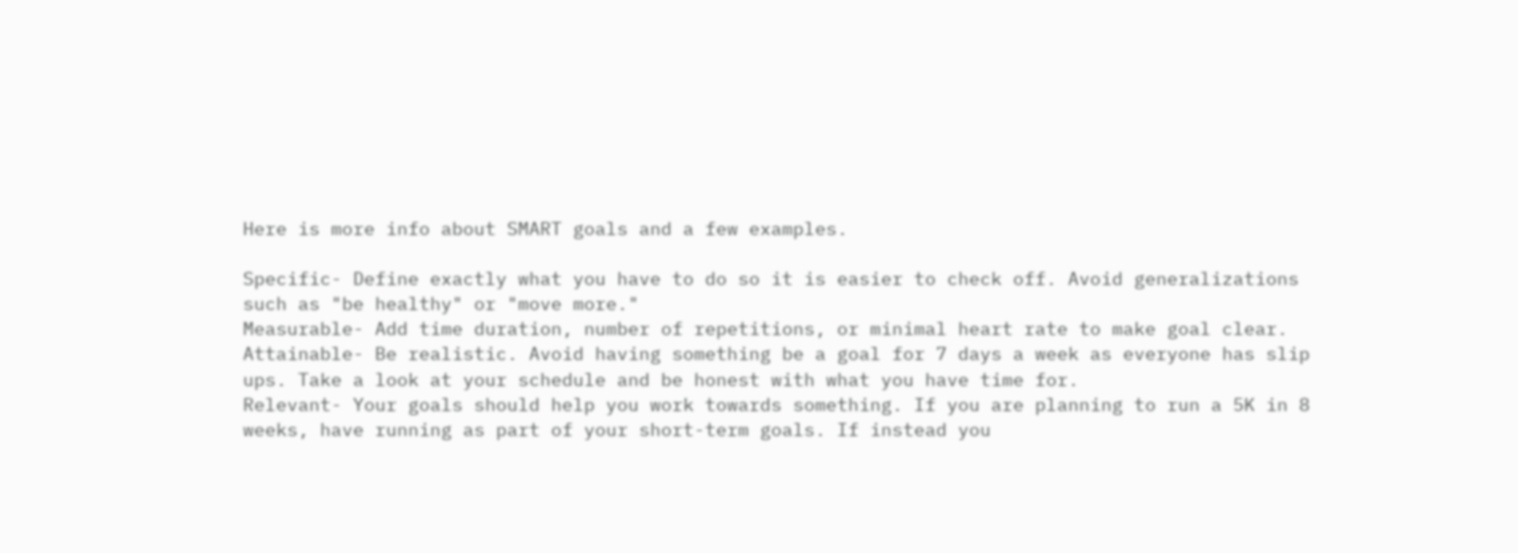Here is more info about SMART goals and a few examples.

Specific- Define exactly what you have to do so it is easier to check off. Avoid generalizations such as "be healthy" or "move more."
Measurable- Add time duration, number of repetitions, or minimal heart rate to make goal clear.
Attainable- Be realistic. Avoid having something be a goal for 7 days a week as everyone has slip ups. Take a look at your schedule and be honest with what you have time for.
Relevant- Your goals should help you work towards something. If you are planning to run a 5K in 8 weeks, have running as part of your short-term goals. If instead you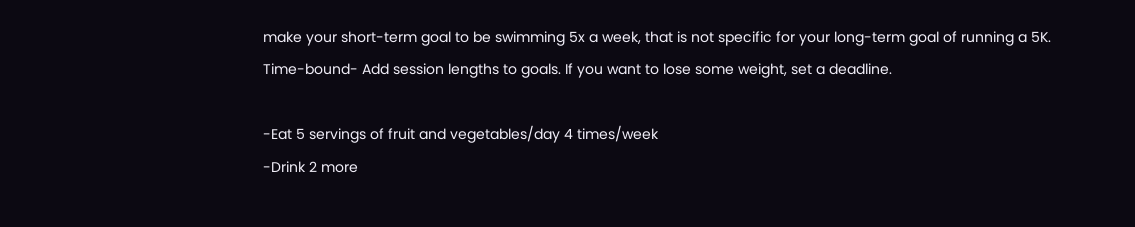make your short-term goal to be swimming 5x a week, that is not specific for your long-term goal of running a 5K.
Time-bound- Add session lengths to goals. If you want to lose some weight, set a deadline.

-Eat 5 servings of fruit and vegetables/day 4 times/week
-Drink 2 more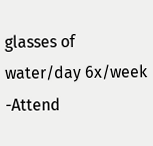glasses of water/day 6x/week
-Attend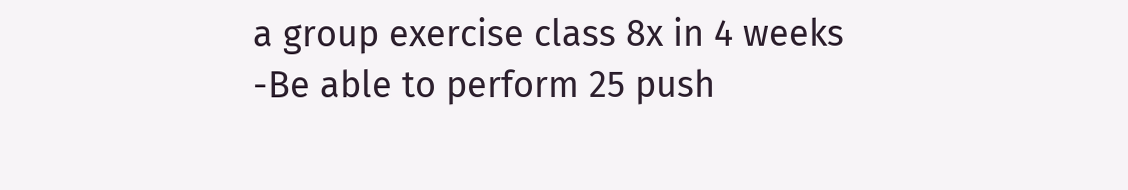a group exercise class 8x in 4 weeks
-Be able to perform 25 push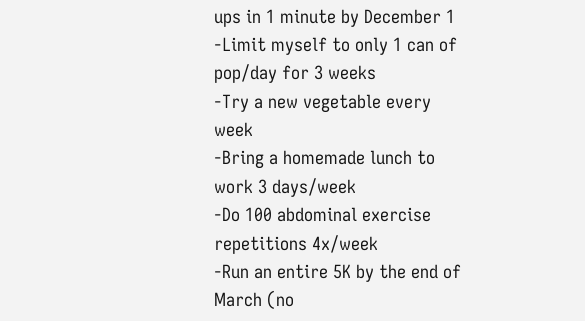ups in 1 minute by December 1
-Limit myself to only 1 can of pop/day for 3 weeks
-Try a new vegetable every week
-Bring a homemade lunch to work 3 days/week
-Do 100 abdominal exercise repetitions 4x/week
-Run an entire 5K by the end of March (no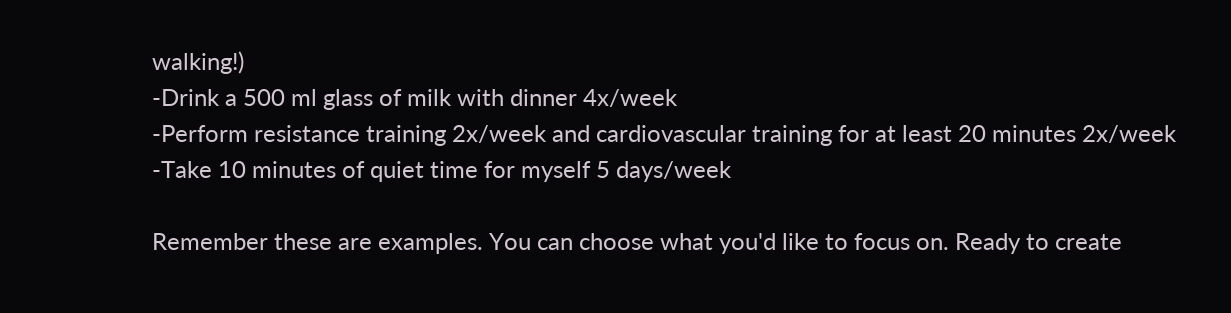walking!)
-Drink a 500 ml glass of milk with dinner 4x/week
-Perform resistance training 2x/week and cardiovascular training for at least 20 minutes 2x/week
-Take 10 minutes of quiet time for myself 5 days/week

Remember these are examples. You can choose what you'd like to focus on. Ready to create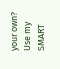your own?  Use my SMART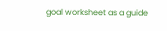goal worksheet as a guide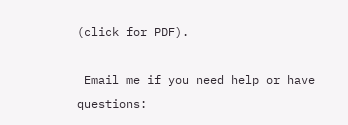(click for PDF).

 Email me if you need help or have questions: